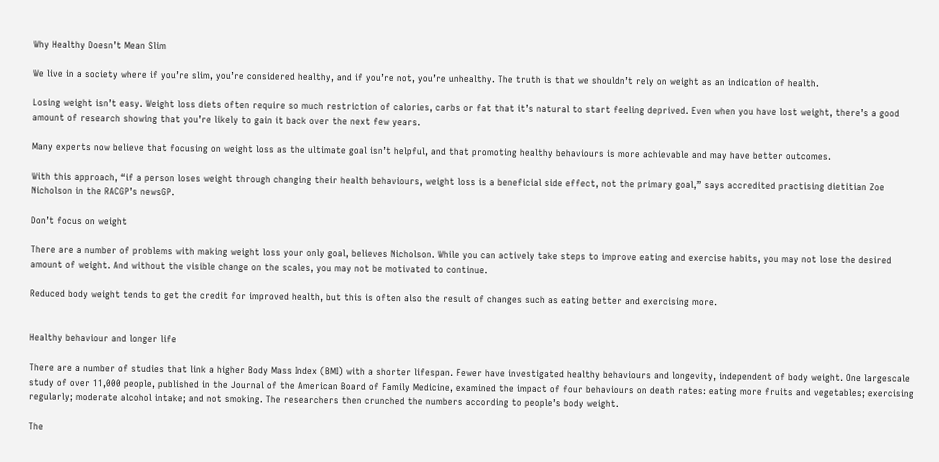Why Healthy Doesn’t Mean Slim

We live in a society where if you’re slim, you’re considered healthy, and if you’re not, you’re unhealthy. The truth is that we shouldn’t rely on weight as an indication of health.

Losing weight isn’t easy. Weight loss diets often require so much restriction of calories, carbs or fat that it’s natural to start feeling deprived. Even when you have lost weight, there’s a good amount of research showing that you’re likely to gain it back over the next few years.

Many experts now believe that focusing on weight loss as the ultimate goal isn’t helpful, and that promoting healthy behaviours is more achievable and may have better outcomes.

With this approach, “if a person loses weight through changing their health behaviours, weight loss is a beneficial side effect, not the primary goal,” says accredited practising dietitian Zoe Nicholson in the RACGP’s newsGP.

Don’t focus on weight

There are a number of problems with making weight loss your only goal, believes Nicholson. While you can actively take steps to improve eating and exercise habits, you may not lose the desired amount of weight. And without the visible change on the scales, you may not be motivated to continue.

Reduced body weight tends to get the credit for improved health, but this is often also the result of changes such as eating better and exercising more.


Healthy behaviour and longer life

There are a number of studies that link a higher Body Mass Index (BMI) with a shorter lifespan. Fewer have investigated healthy behaviours and longevity, independent of body weight. One largescale study of over 11,000 people, published in the Journal of the American Board of Family Medicine, examined the impact of four behaviours on death rates: eating more fruits and vegetables; exercising regularly; moderate alcohol intake; and not smoking. The researchers then crunched the numbers according to people’s body weight.

The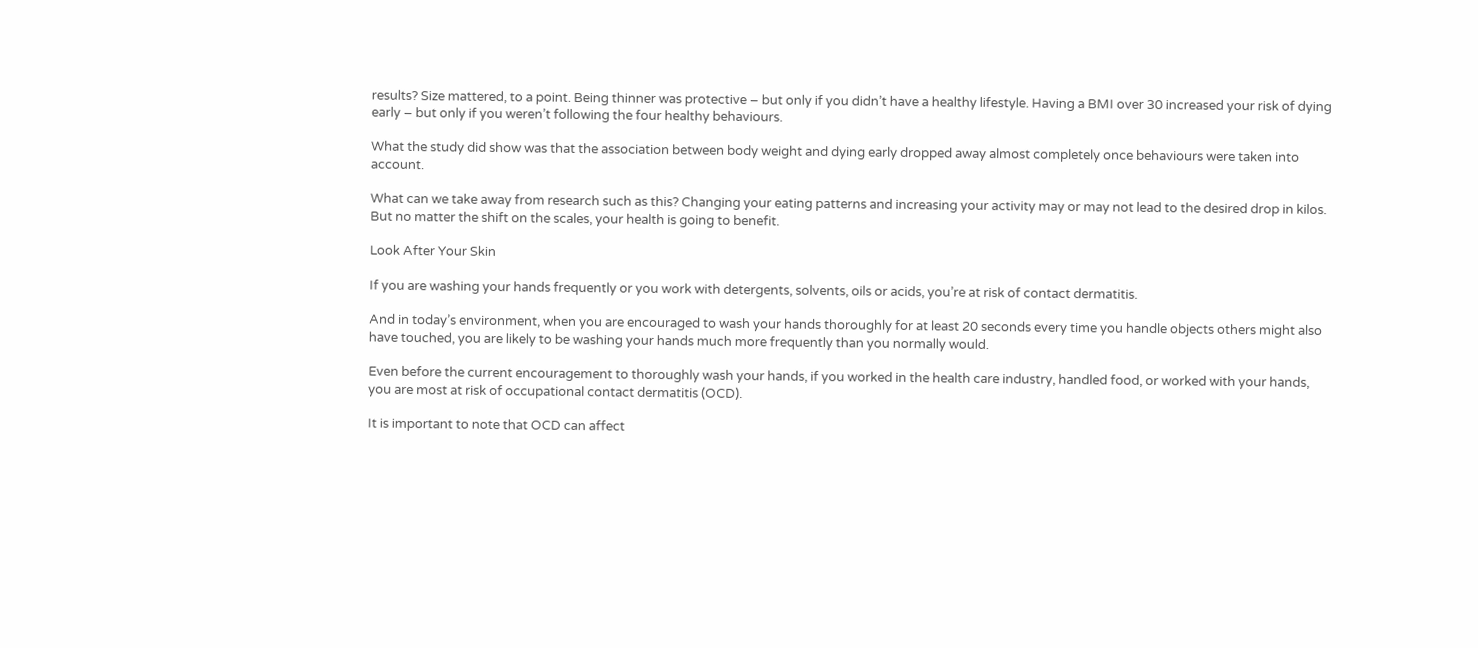results? Size mattered, to a point. Being thinner was protective – but only if you didn’t have a healthy lifestyle. Having a BMI over 30 increased your risk of dying early – but only if you weren’t following the four healthy behaviours.

What the study did show was that the association between body weight and dying early dropped away almost completely once behaviours were taken into account.

What can we take away from research such as this? Changing your eating patterns and increasing your activity may or may not lead to the desired drop in kilos. But no matter the shift on the scales, your health is going to benefit.

Look After Your Skin

If you are washing your hands frequently or you work with detergents, solvents, oils or acids, you’re at risk of contact dermatitis.

And in today’s environment, when you are encouraged to wash your hands thoroughly for at least 20 seconds every time you handle objects others might also have touched, you are likely to be washing your hands much more frequently than you normally would.

Even before the current encouragement to thoroughly wash your hands, if you worked in the health care industry, handled food, or worked with your hands, you are most at risk of occupational contact dermatitis (OCD).

It is important to note that OCD can affect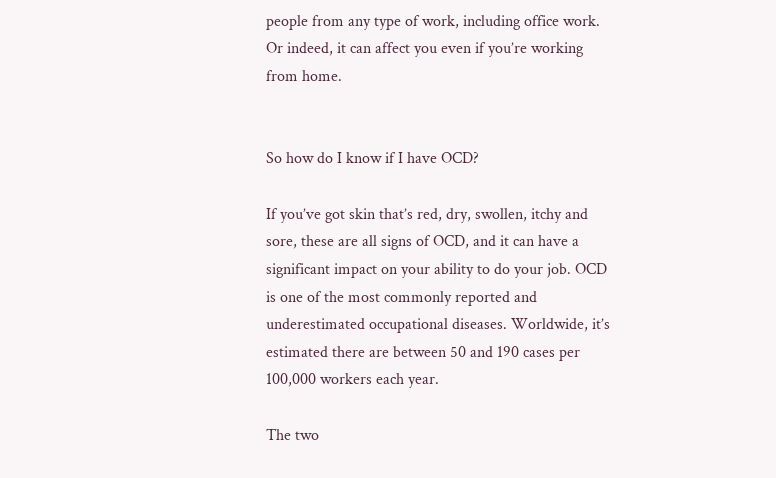people from any type of work, including office work. Or indeed, it can affect you even if you’re working from home.


So how do I know if I have OCD?

If you’ve got skin that’s red, dry, swollen, itchy and sore, these are all signs of OCD, and it can have a significant impact on your ability to do your job. OCD is one of the most commonly reported and underestimated occupational diseases. Worldwide, it’s estimated there are between 50 and 190 cases per 100,000 workers each year.

The two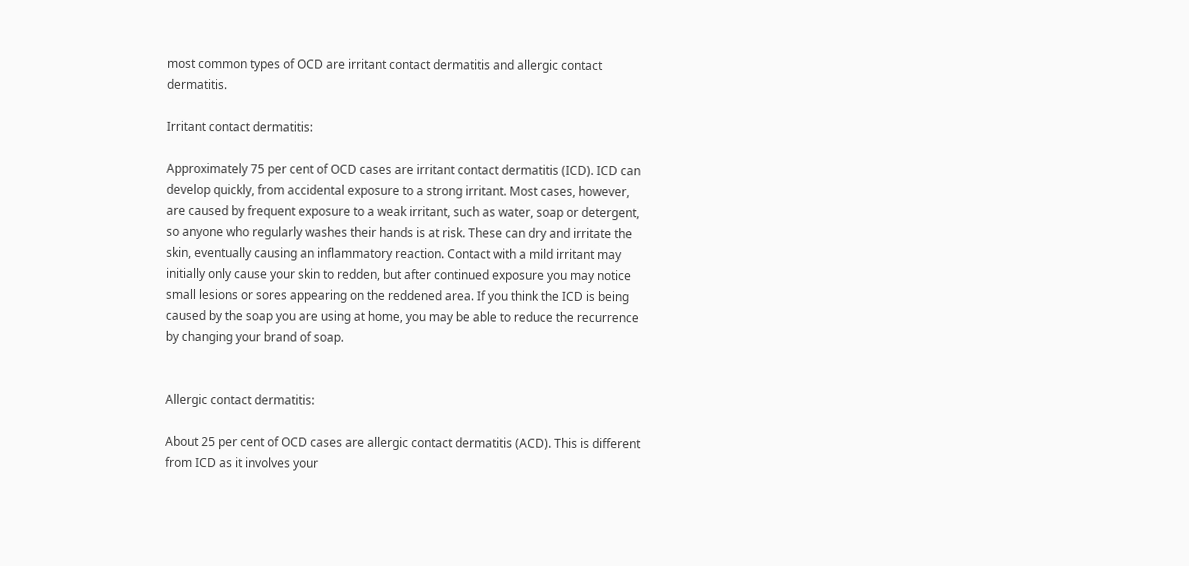most common types of OCD are irritant contact dermatitis and allergic contact dermatitis.

Irritant contact dermatitis:

Approximately 75 per cent of OCD cases are irritant contact dermatitis (ICD). ICD can develop quickly, from accidental exposure to a strong irritant. Most cases, however, are caused by frequent exposure to a weak irritant, such as water, soap or detergent, so anyone who regularly washes their hands is at risk. These can dry and irritate the skin, eventually causing an inflammatory reaction. Contact with a mild irritant may initially only cause your skin to redden, but after continued exposure you may notice small lesions or sores appearing on the reddened area. If you think the ICD is being caused by the soap you are using at home, you may be able to reduce the recurrence by changing your brand of soap.


Allergic contact dermatitis:

About 25 per cent of OCD cases are allergic contact dermatitis (ACD). This is different from ICD as it involves your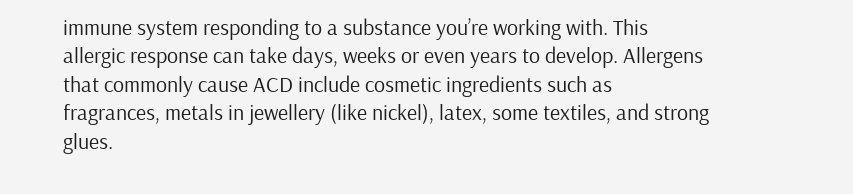immune system responding to a substance you’re working with. This allergic response can take days, weeks or even years to develop. Allergens that commonly cause ACD include cosmetic ingredients such as fragrances, metals in jewellery (like nickel), latex, some textiles, and strong glues.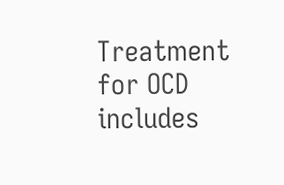Treatment for OCD includes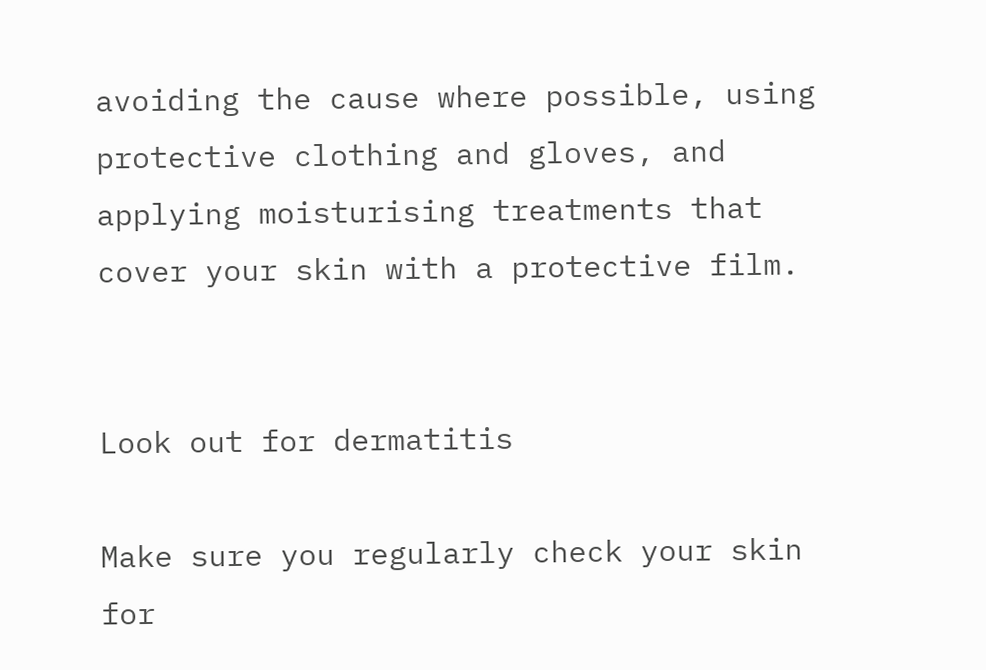avoiding the cause where possible, using protective clothing and gloves, and applying moisturising treatments that cover your skin with a protective film.


Look out for dermatitis

Make sure you regularly check your skin for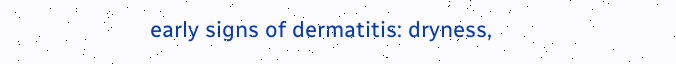early signs of dermatitis: dryness,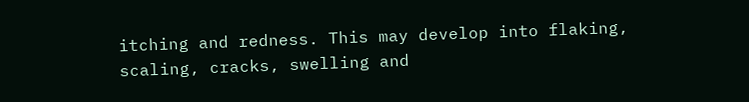itching and redness. This may develop into flaking, scaling, cracks, swelling and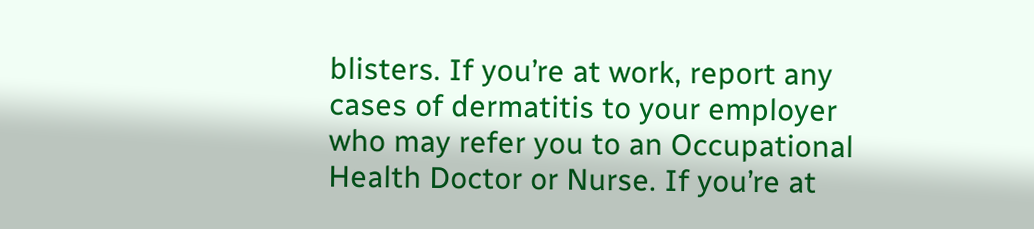blisters. If you’re at work, report any cases of dermatitis to your employer who may refer you to an Occupational Health Doctor or Nurse. If you’re at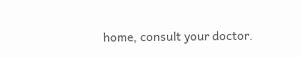home, consult your doctor.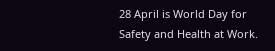28 April is World Day for Safety and Health at Work.